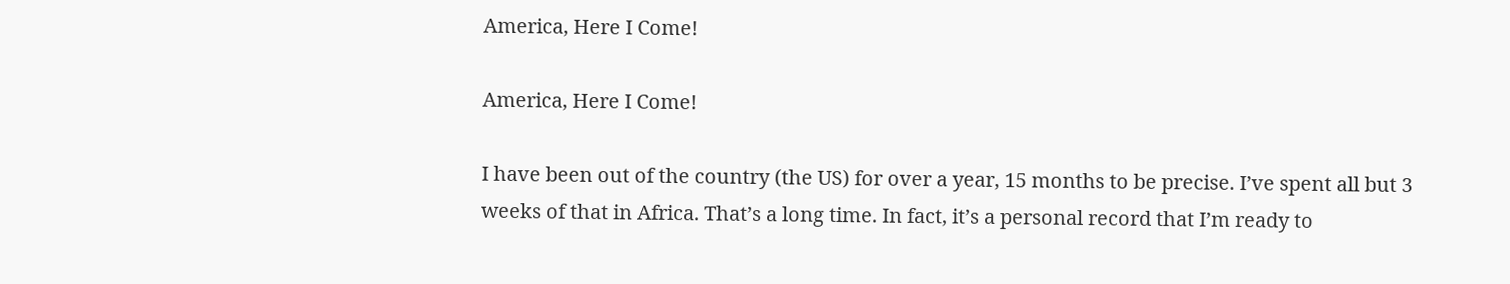America, Here I Come!

America, Here I Come!

I have been out of the country (the US) for over a year, 15 months to be precise. I’ve spent all but 3 weeks of that in Africa. That’s a long time. In fact, it’s a personal record that I’m ready to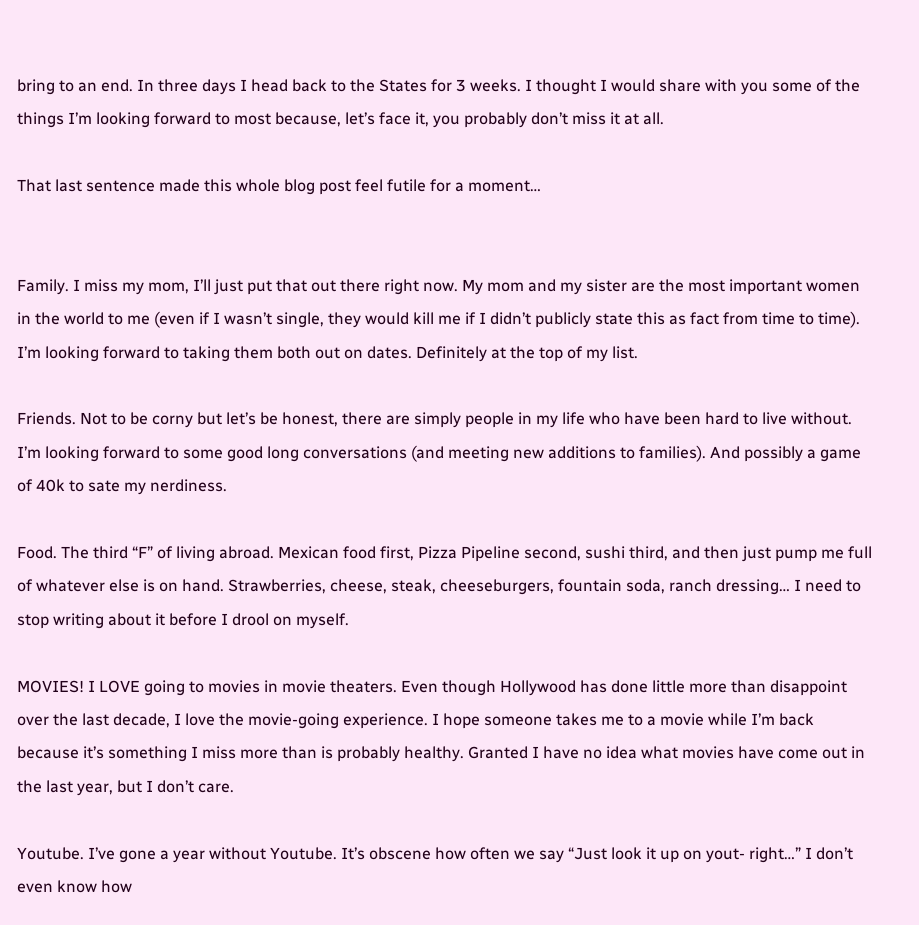bring to an end. In three days I head back to the States for 3 weeks. I thought I would share with you some of the things I’m looking forward to most because, let’s face it, you probably don’t miss it at all.

That last sentence made this whole blog post feel futile for a moment…


Family. I miss my mom, I’ll just put that out there right now. My mom and my sister are the most important women in the world to me (even if I wasn’t single, they would kill me if I didn’t publicly state this as fact from time to time). I’m looking forward to taking them both out on dates. Definitely at the top of my list.

Friends. Not to be corny but let’s be honest, there are simply people in my life who have been hard to live without. I’m looking forward to some good long conversations (and meeting new additions to families). And possibly a game of 40k to sate my nerdiness.

Food. The third “F” of living abroad. Mexican food first, Pizza Pipeline second, sushi third, and then just pump me full of whatever else is on hand. Strawberries, cheese, steak, cheeseburgers, fountain soda, ranch dressing… I need to stop writing about it before I drool on myself.

MOVIES! I LOVE going to movies in movie theaters. Even though Hollywood has done little more than disappoint over the last decade, I love the movie-going experience. I hope someone takes me to a movie while I’m back because it’s something I miss more than is probably healthy. Granted I have no idea what movies have come out in the last year, but I don’t care.

Youtube. I’ve gone a year without Youtube. It’s obscene how often we say “Just look it up on yout- right…” I don’t even know how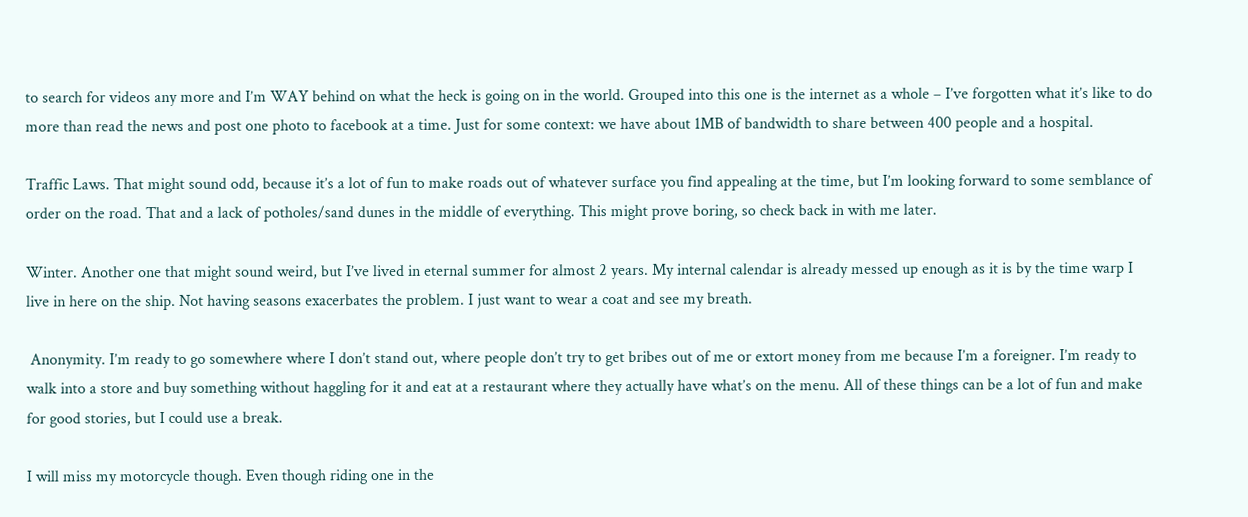to search for videos any more and I’m WAY behind on what the heck is going on in the world. Grouped into this one is the internet as a whole – I’ve forgotten what it’s like to do more than read the news and post one photo to facebook at a time. Just for some context: we have about 1MB of bandwidth to share between 400 people and a hospital.

Traffic Laws. That might sound odd, because it’s a lot of fun to make roads out of whatever surface you find appealing at the time, but I’m looking forward to some semblance of order on the road. That and a lack of potholes/sand dunes in the middle of everything. This might prove boring, so check back in with me later.

Winter. Another one that might sound weird, but I’ve lived in eternal summer for almost 2 years. My internal calendar is already messed up enough as it is by the time warp I live in here on the ship. Not having seasons exacerbates the problem. I just want to wear a coat and see my breath.

 Anonymity. I’m ready to go somewhere where I don’t stand out, where people don’t try to get bribes out of me or extort money from me because I’m a foreigner. I’m ready to walk into a store and buy something without haggling for it and eat at a restaurant where they actually have what’s on the menu. All of these things can be a lot of fun and make for good stories, but I could use a break.

I will miss my motorcycle though. Even though riding one in the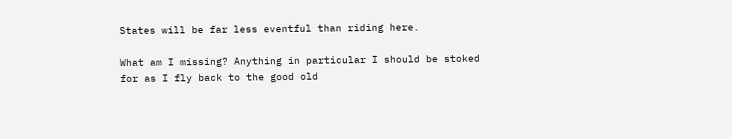States will be far less eventful than riding here.

What am I missing? Anything in particular I should be stoked for as I fly back to the good old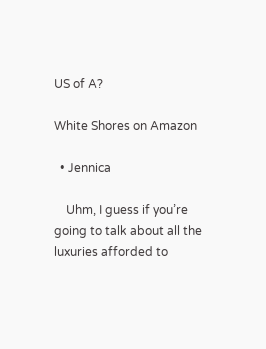US of A?

White Shores on Amazon

  • Jennica

    Uhm, I guess if you’re going to talk about all the luxuries afforded to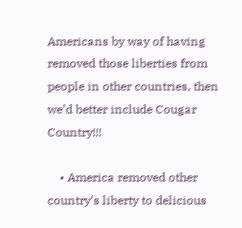Americans by way of having removed those liberties from people in other countries, then we’d better include Cougar Country!!!

    • America removed other country’s liberty to delicious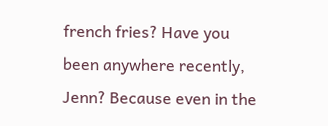french fries? Have you been anywhere recently, Jenn? Because even in the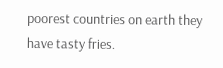poorest countries on earth they have tasty fries.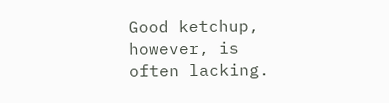Good ketchup, however, is often lacking.